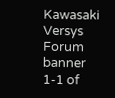Kawasaki Versys Forum banner
1-1 of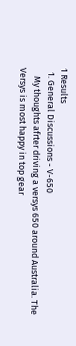1 Results
  1. General Discussions - V-650
    My thoughts afrter driving a versys 650 around Australia. The Versys is most happy in top gear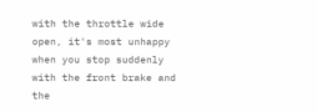with the throttle wide open, it's most unhappy when you stop suddenly with the front brake and the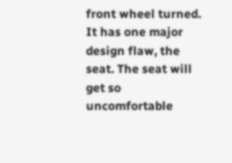front wheel turned. It has one major design flaw, the seat. The seat will get so uncomfortable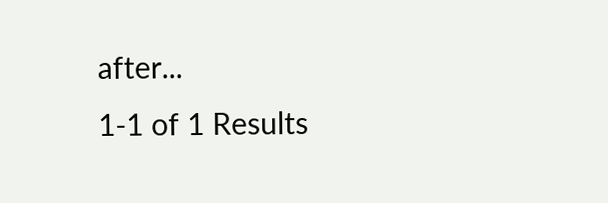after...
1-1 of 1 Results